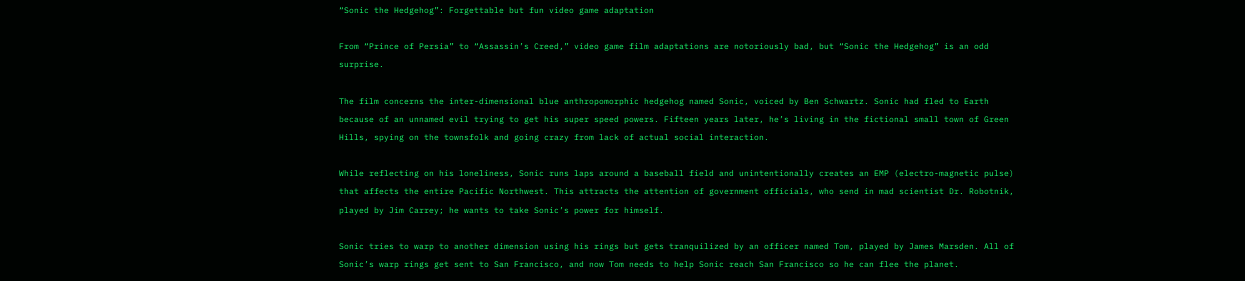“Sonic the Hedgehog”: Forgettable but fun video game adaptation

From “Prince of Persia” to “Assassin’s Creed,” video game film adaptations are notoriously bad, but “Sonic the Hedgehog” is an odd surprise.

The film concerns the inter-dimensional blue anthropomorphic hedgehog named Sonic, voiced by Ben Schwartz. Sonic had fled to Earth because of an unnamed evil trying to get his super speed powers. Fifteen years later, he’s living in the fictional small town of Green Hills, spying on the townsfolk and going crazy from lack of actual social interaction.

While reflecting on his loneliness, Sonic runs laps around a baseball field and unintentionally creates an EMP (electro-magnetic pulse) that affects the entire Pacific Northwest. This attracts the attention of government officials, who send in mad scientist Dr. Robotnik, played by Jim Carrey; he wants to take Sonic’s power for himself.

Sonic tries to warp to another dimension using his rings but gets tranquilized by an officer named Tom, played by James Marsden. All of Sonic’s warp rings get sent to San Francisco, and now Tom needs to help Sonic reach San Francisco so he can flee the planet.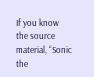If you know the source material, “Sonic the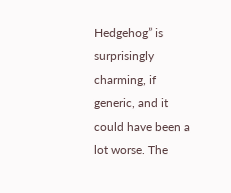Hedgehog” is surprisingly charming, if generic, and it could have been a lot worse. The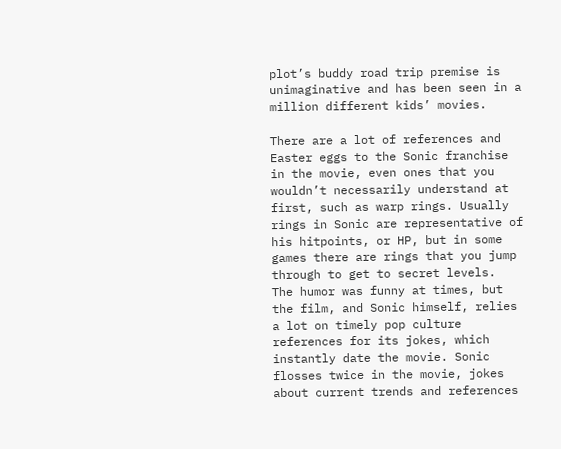plot’s buddy road trip premise is unimaginative and has been seen in a million different kids’ movies.

There are a lot of references and Easter eggs to the Sonic franchise in the movie, even ones that you wouldn’t necessarily understand at first, such as warp rings. Usually rings in Sonic are representative of his hitpoints, or HP, but in some games there are rings that you jump through to get to secret levels.
The humor was funny at times, but the film, and Sonic himself, relies a lot on timely pop culture references for its jokes, which instantly date the movie. Sonic flosses twice in the movie, jokes about current trends and references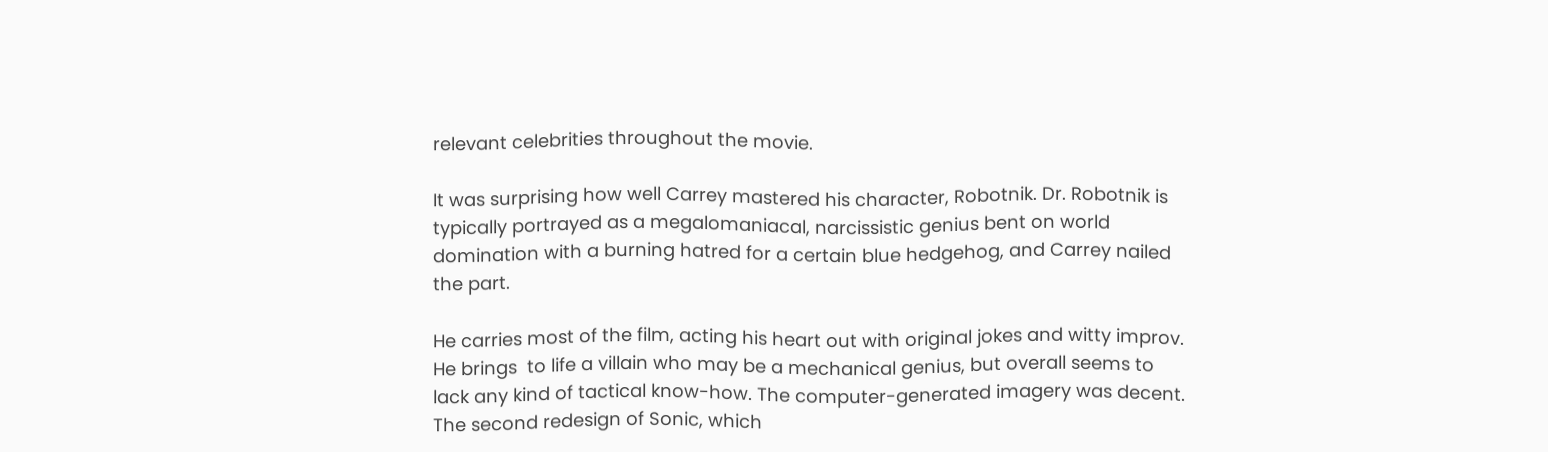relevant celebrities throughout the movie.

It was surprising how well Carrey mastered his character, Robotnik. Dr. Robotnik is typically portrayed as a megalomaniacal, narcissistic genius bent on world domination with a burning hatred for a certain blue hedgehog, and Carrey nailed the part.

He carries most of the film, acting his heart out with original jokes and witty improv. He brings  to life a villain who may be a mechanical genius, but overall seems to lack any kind of tactical know-how. The computer-generated imagery was decent. The second redesign of Sonic, which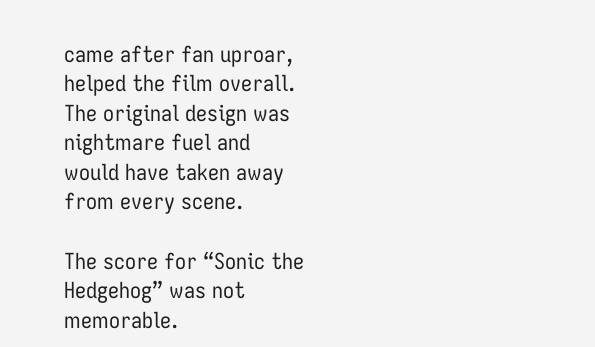came after fan uproar, helped the film overall. The original design was nightmare fuel and would have taken away from every scene.

The score for “Sonic the Hedgehog” was not memorable.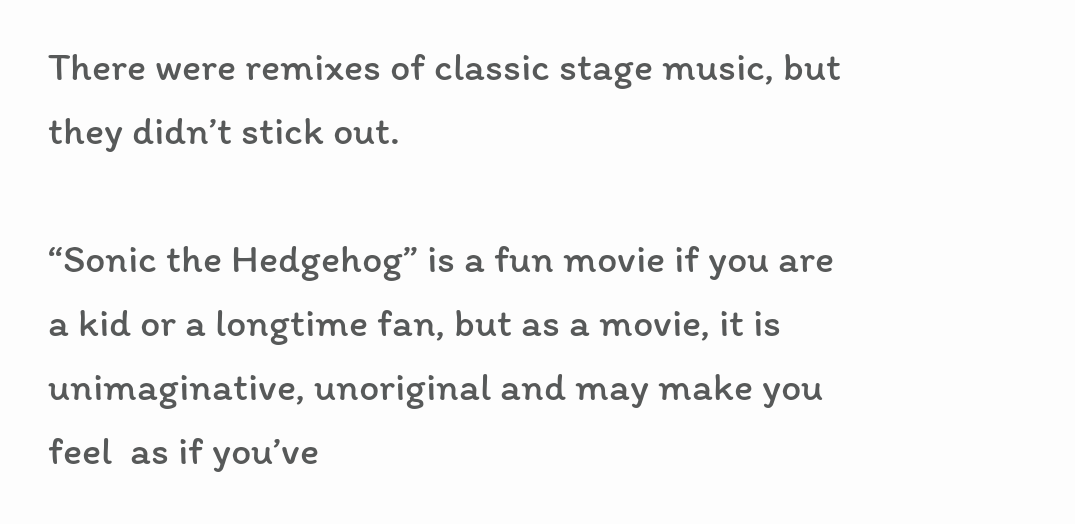There were remixes of classic stage music, but they didn’t stick out.

“Sonic the Hedgehog” is a fun movie if you are a kid or a longtime fan, but as a movie, it is unimaginative, unoriginal and may make you feel  as if you’ve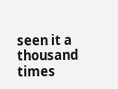seen it a thousand times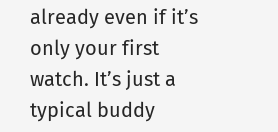already even if it’s only your first watch. It’s just a typical buddy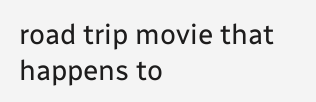road trip movie that happens to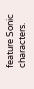feature Sonic characters.